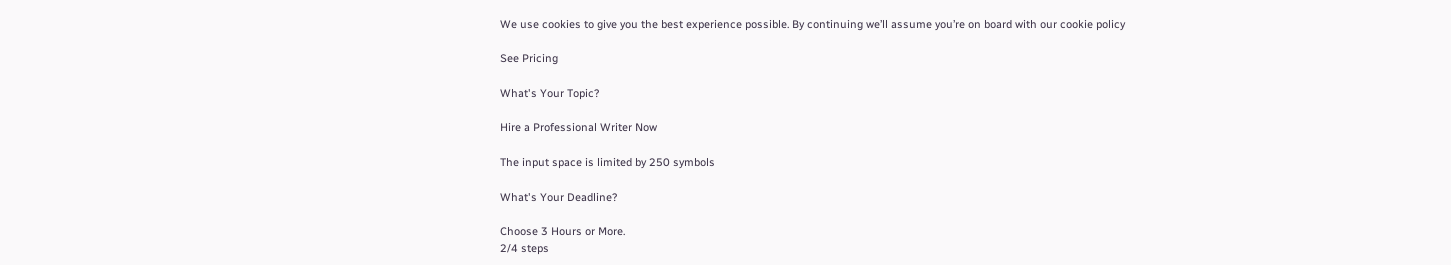We use cookies to give you the best experience possible. By continuing we’ll assume you’re on board with our cookie policy

See Pricing

What's Your Topic?

Hire a Professional Writer Now

The input space is limited by 250 symbols

What's Your Deadline?

Choose 3 Hours or More.
2/4 steps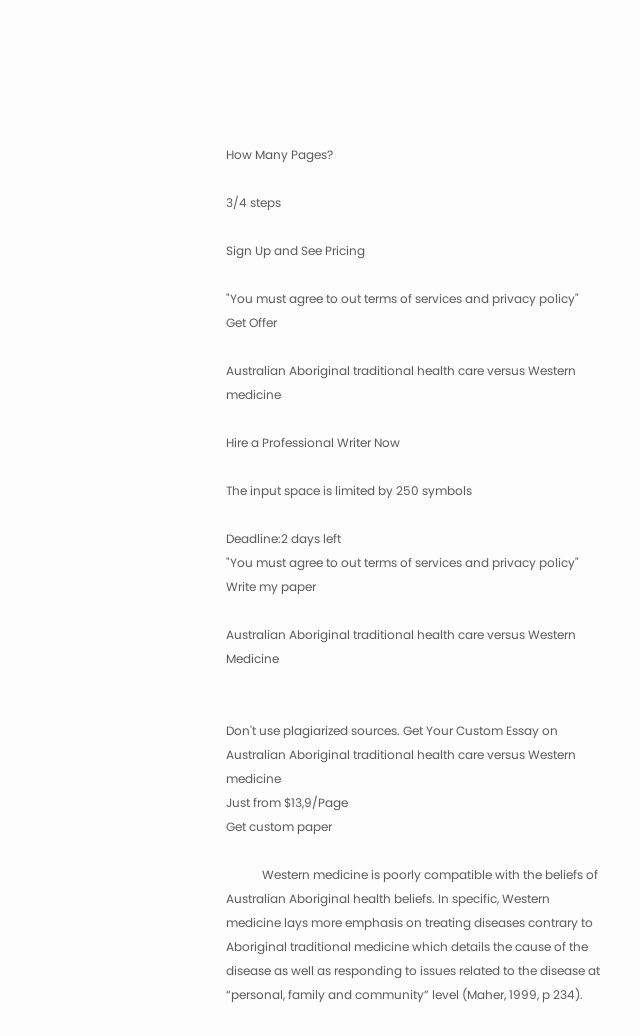How Many Pages?

3/4 steps

Sign Up and See Pricing

"You must agree to out terms of services and privacy policy"
Get Offer

Australian Aboriginal traditional health care versus Western medicine

Hire a Professional Writer Now

The input space is limited by 250 symbols

Deadline:2 days left
"You must agree to out terms of services and privacy policy"
Write my paper

Australian Aboriginal traditional health care versus Western Medicine


Don't use plagiarized sources. Get Your Custom Essay on
Australian Aboriginal traditional health care versus Western medicine
Just from $13,9/Page
Get custom paper

            Western medicine is poorly compatible with the beliefs of Australian Aboriginal health beliefs. In specific, Western medicine lays more emphasis on treating diseases contrary to Aboriginal traditional medicine which details the cause of the disease as well as responding to issues related to the disease at “personal, family and community” level (Maher, 1999, p 234).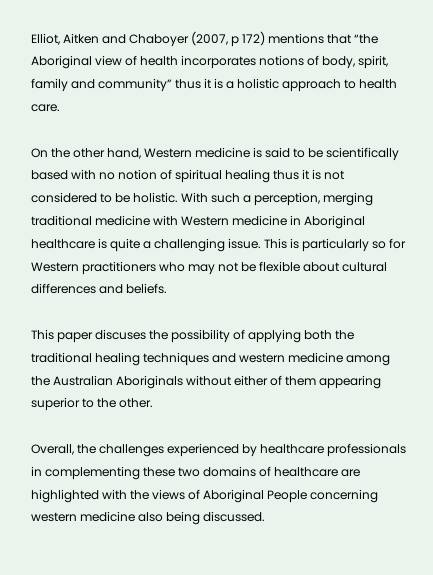Elliot, Aitken and Chaboyer (2007, p 172) mentions that “the Aboriginal view of health incorporates notions of body, spirit, family and community” thus it is a holistic approach to health care.

On the other hand, Western medicine is said to be scientifically based with no notion of spiritual healing thus it is not considered to be holistic. With such a perception, merging traditional medicine with Western medicine in Aboriginal healthcare is quite a challenging issue. This is particularly so for Western practitioners who may not be flexible about cultural differences and beliefs.

This paper discuses the possibility of applying both the traditional healing techniques and western medicine among the Australian Aboriginals without either of them appearing superior to the other.

Overall, the challenges experienced by healthcare professionals in complementing these two domains of healthcare are highlighted with the views of Aboriginal People concerning western medicine also being discussed.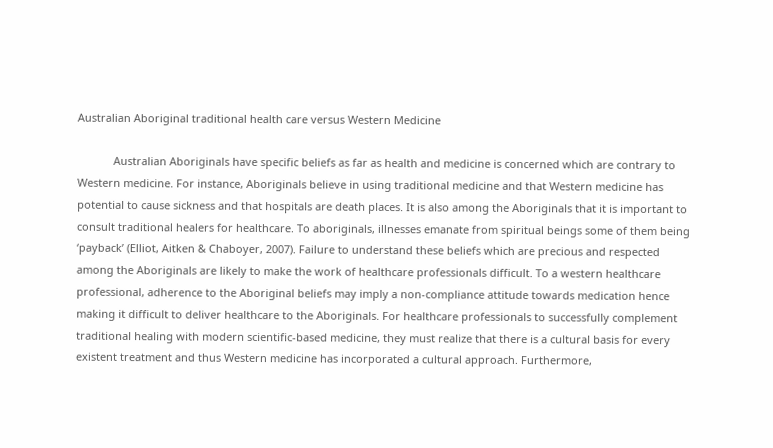Australian Aboriginal traditional health care versus Western Medicine

            Australian Aboriginals have specific beliefs as far as health and medicine is concerned which are contrary to Western medicine. For instance, Aboriginals believe in using traditional medicine and that Western medicine has potential to cause sickness and that hospitals are death places. It is also among the Aboriginals that it is important to consult traditional healers for healthcare. To aboriginals, illnesses emanate from spiritual beings some of them being ‘payback’ (Elliot, Aitken & Chaboyer, 2007). Failure to understand these beliefs which are precious and respected among the Aboriginals are likely to make the work of healthcare professionals difficult. To a western healthcare professional, adherence to the Aboriginal beliefs may imply a non-compliance attitude towards medication hence making it difficult to deliver healthcare to the Aboriginals. For healthcare professionals to successfully complement traditional healing with modern scientific-based medicine, they must realize that there is a cultural basis for every existent treatment and thus Western medicine has incorporated a cultural approach. Furthermore,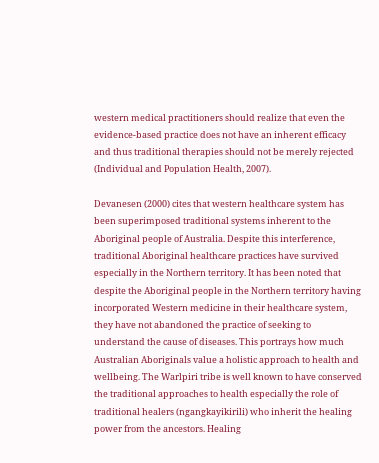western medical practitioners should realize that even the evidence-based practice does not have an inherent efficacy and thus traditional therapies should not be merely rejected (Individual and Population Health, 2007).

Devanesen (2000) cites that western healthcare system has been superimposed traditional systems inherent to the Aboriginal people of Australia. Despite this interference, traditional Aboriginal healthcare practices have survived especially in the Northern territory. It has been noted that despite the Aboriginal people in the Northern territory having incorporated Western medicine in their healthcare system, they have not abandoned the practice of seeking to understand the cause of diseases. This portrays how much Australian Aboriginals value a holistic approach to health and wellbeing. The Warlpiri tribe is well known to have conserved the traditional approaches to health especially the role of traditional healers (ngangkayikirili) who inherit the healing power from the ancestors. Healing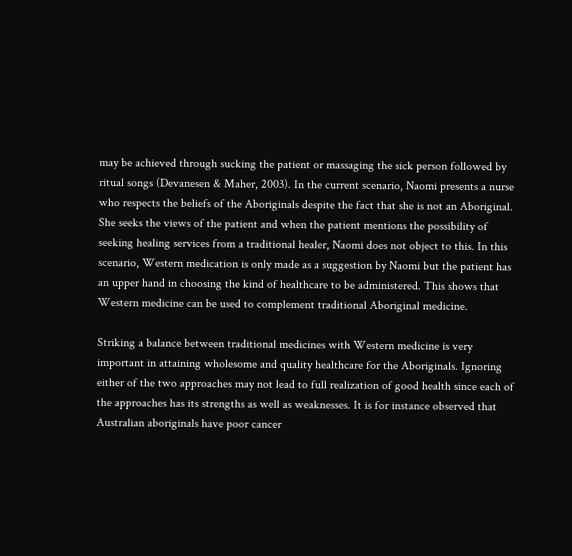may be achieved through sucking the patient or massaging the sick person followed by ritual songs (Devanesen & Maher, 2003). In the current scenario, Naomi presents a nurse who respects the beliefs of the Aboriginals despite the fact that she is not an Aboriginal. She seeks the views of the patient and when the patient mentions the possibility of seeking healing services from a traditional healer, Naomi does not object to this. In this scenario, Western medication is only made as a suggestion by Naomi but the patient has an upper hand in choosing the kind of healthcare to be administered. This shows that Western medicine can be used to complement traditional Aboriginal medicine.

Striking a balance between traditional medicines with Western medicine is very important in attaining wholesome and quality healthcare for the Aboriginals. Ignoring either of the two approaches may not lead to full realization of good health since each of the approaches has its strengths as well as weaknesses. It is for instance observed that Australian aboriginals have poor cancer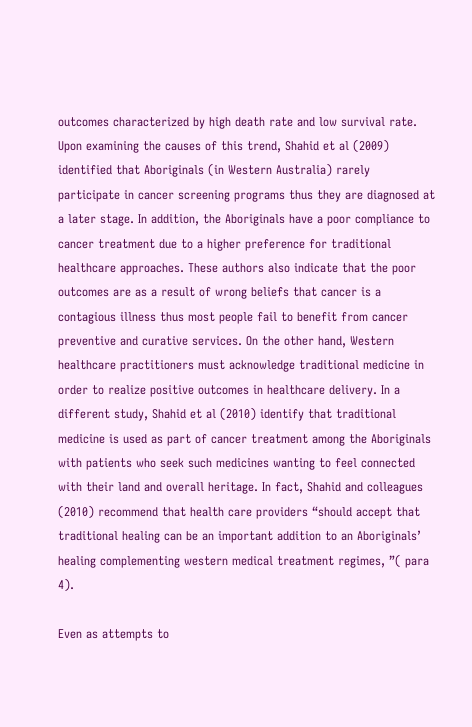outcomes characterized by high death rate and low survival rate. Upon examining the causes of this trend, Shahid et al (2009) identified that Aboriginals (in Western Australia) rarely participate in cancer screening programs thus they are diagnosed at a later stage. In addition, the Aboriginals have a poor compliance to cancer treatment due to a higher preference for traditional healthcare approaches. These authors also indicate that the poor outcomes are as a result of wrong beliefs that cancer is a contagious illness thus most people fail to benefit from cancer preventive and curative services. On the other hand, Western healthcare practitioners must acknowledge traditional medicine in order to realize positive outcomes in healthcare delivery. In a different study, Shahid et al (2010) identify that traditional medicine is used as part of cancer treatment among the Aboriginals with patients who seek such medicines wanting to feel connected with their land and overall heritage. In fact, Shahid and colleagues (2010) recommend that health care providers “should accept that traditional healing can be an important addition to an Aboriginals’ healing complementing western medical treatment regimes, ”( para 4).

Even as attempts to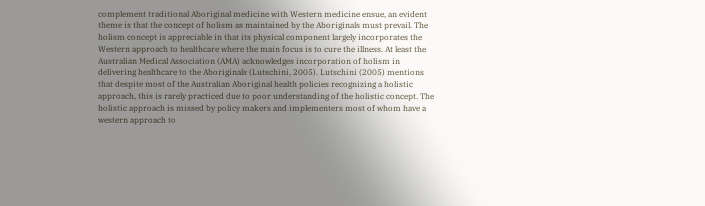complement traditional Aboriginal medicine with Western medicine ensue, an evident theme is that the concept of holism as maintained by the Aboriginals must prevail. The holism concept is appreciable in that its physical component largely incorporates the Western approach to healthcare where the main focus is to cure the illness. At least the Australian Medical Association (AMA) acknowledges incorporation of holism in delivering healthcare to the Aboriginals (Lutschini, 2005). Lutschini (2005) mentions that despite most of the Australian Aboriginal health policies recognizing a holistic approach, this is rarely practiced due to poor understanding of the holistic concept. The holistic approach is missed by policy makers and implementers most of whom have a western approach to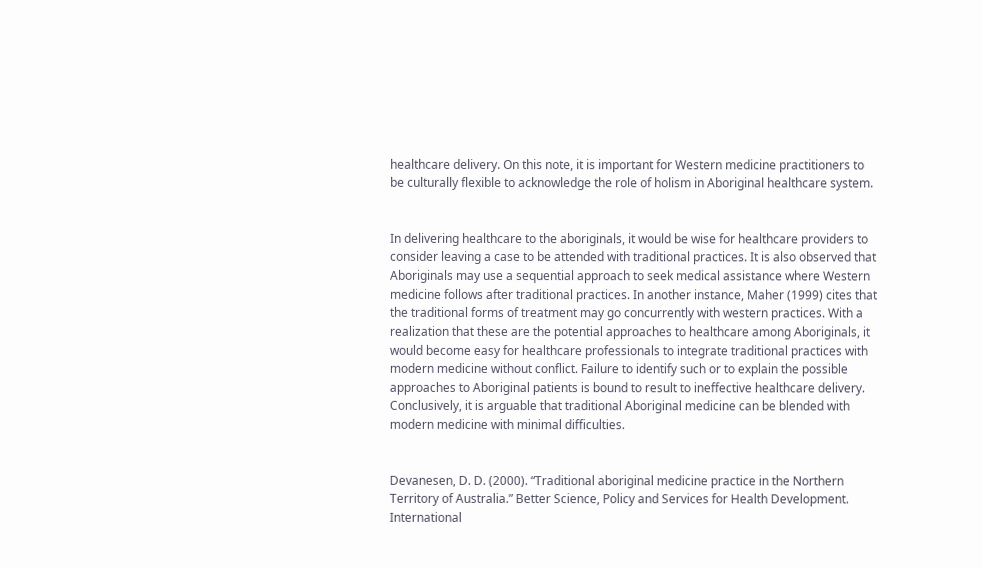healthcare delivery. On this note, it is important for Western medicine practitioners to be culturally flexible to acknowledge the role of holism in Aboriginal healthcare system.


In delivering healthcare to the aboriginals, it would be wise for healthcare providers to consider leaving a case to be attended with traditional practices. It is also observed that Aboriginals may use a sequential approach to seek medical assistance where Western medicine follows after traditional practices. In another instance, Maher (1999) cites that the traditional forms of treatment may go concurrently with western practices. With a realization that these are the potential approaches to healthcare among Aboriginals, it would become easy for healthcare professionals to integrate traditional practices with modern medicine without conflict. Failure to identify such or to explain the possible approaches to Aboriginal patients is bound to result to ineffective healthcare delivery. Conclusively, it is arguable that traditional Aboriginal medicine can be blended with modern medicine with minimal difficulties.


Devanesen, D. D. (2000). “Traditional aboriginal medicine practice in the Northern Territory of Australia.” Better Science, Policy and Services for Health Development. International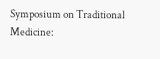Symposium on Traditional Medicine: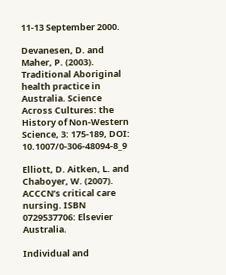11-13 September 2000.

Devanesen, D. and Maher, P. (2003). Traditional Aboriginal health practice in Australia. Science Across Cultures: the History of Non-Western Science, 3: 175-189, DOI: 10.1007/0-306-48094-8_9

Elliott, D. Aitken, L. and Chaboyer, W. (2007). ACCCN’s critical care nursing. ISBN 0729537706: Elsevier Australia.

Individual and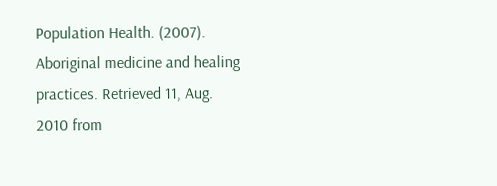Population Health. (2007). Aboriginal medicine and healing practices. Retrieved 11, Aug. 2010 from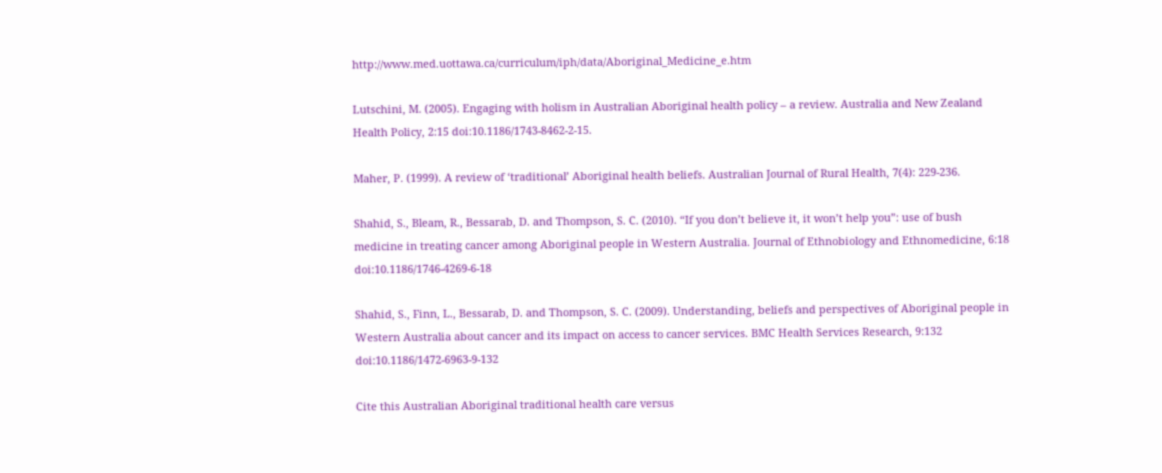http://www.med.uottawa.ca/curriculum/iph/data/Aboriginal_Medicine_e.htm

Lutschini, M. (2005). Engaging with holism in Australian Aboriginal health policy – a review. Australia and New Zealand Health Policy, 2:15 doi:10.1186/1743-8462-2-15.

Maher, P. (1999). A review of ‘traditional’ Aboriginal health beliefs. Australian Journal of Rural Health, 7(4): 229-236.

Shahid, S., Bleam, R., Bessarab, D. and Thompson, S. C. (2010). “If you don’t believe it, it won’t help you”: use of bush medicine in treating cancer among Aboriginal people in Western Australia. Journal of Ethnobiology and Ethnomedicine, 6:18 doi:10.1186/1746-4269-6-18

Shahid, S., Finn, L., Bessarab, D. and Thompson, S. C. (2009). Understanding, beliefs and perspectives of Aboriginal people in Western Australia about cancer and its impact on access to cancer services. BMC Health Services Research, 9:132 doi:10.1186/1472-6963-9-132

Cite this Australian Aboriginal traditional health care versus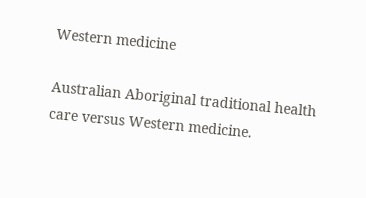Western medicine

Australian Aboriginal traditional health care versus Western medicine.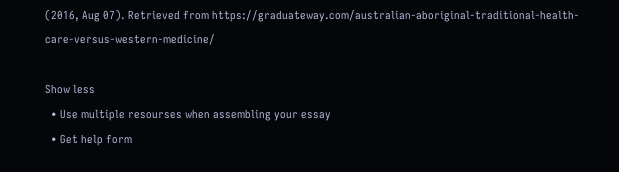(2016, Aug 07). Retrieved from https://graduateway.com/australian-aboriginal-traditional-health-care-versus-western-medicine/

Show less
  • Use multiple resourses when assembling your essay
  • Get help form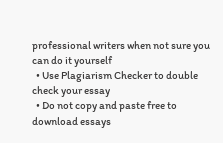professional writers when not sure you can do it yourself
  • Use Plagiarism Checker to double check your essay
  • Do not copy and paste free to download essays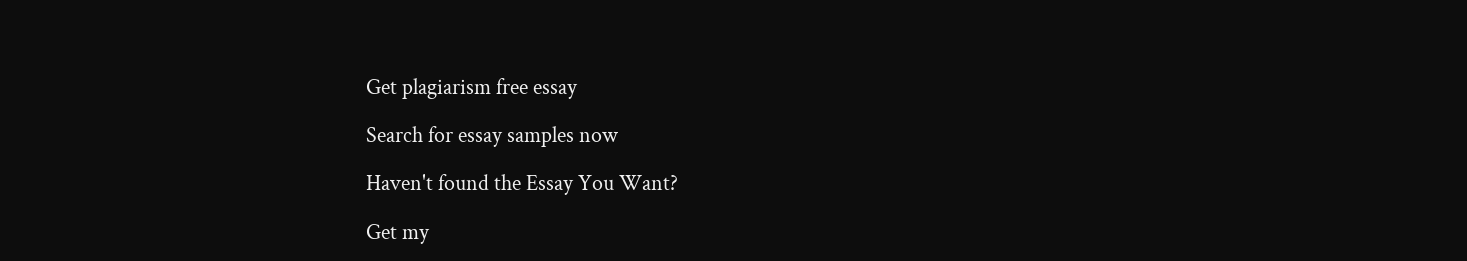Get plagiarism free essay

Search for essay samples now

Haven't found the Essay You Want?

Get my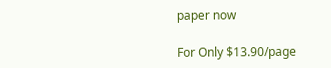paper now

For Only $13.90/page